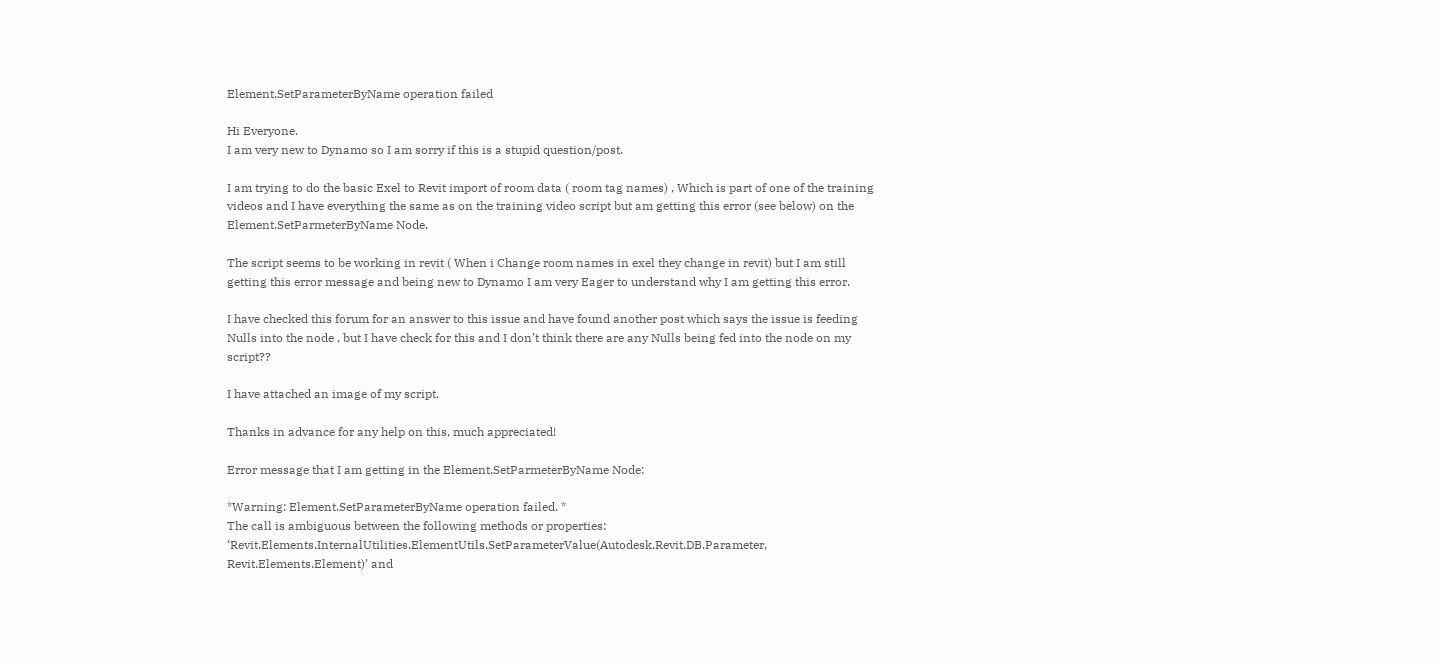Element.SetParameterByName operation failed

Hi Everyone.
I am very new to Dynamo so I am sorry if this is a stupid question/post.

I am trying to do the basic Exel to Revit import of room data ( room tag names) , Which is part of one of the training videos and I have everything the same as on the training video script but am getting this error (see below) on the Element.SetParmeterByName Node.

The script seems to be working in revit ( When i Change room names in exel they change in revit) but I am still getting this error message and being new to Dynamo I am very Eager to understand why I am getting this error.

I have checked this forum for an answer to this issue and have found another post which says the issue is feeding Nulls into the node , but I have check for this and I don’t think there are any Nulls being fed into the node on my script??

I have attached an image of my script.

Thanks in advance for any help on this, much appreciated!

Error message that I am getting in the Element.SetParmeterByName Node:

*Warning: Element.SetParameterByName operation failed. *
The call is ambiguous between the following methods or properties: ‘Revit.Elements.InternalUtilities.ElementUtils.SetParameterValue(Autodesk.Revit.DB.Parameter, Revit.Elements.Element)’ and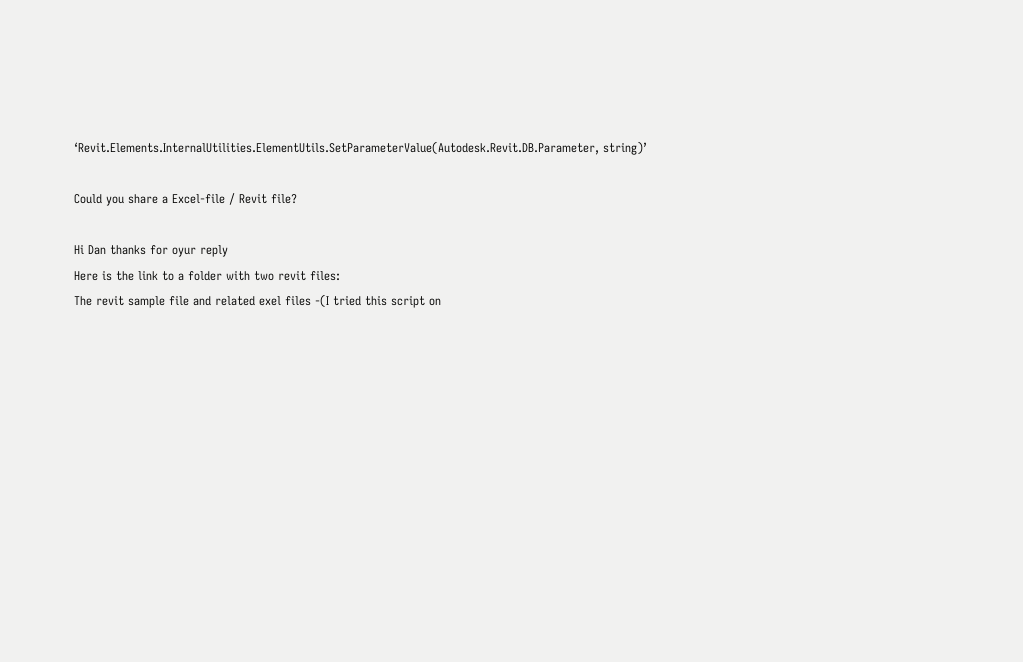‘Revit.Elements.InternalUtilities.ElementUtils.SetParameterValue(Autodesk.Revit.DB.Parameter, string)’

Could you share a Excel-file / Revit file?

Hi Dan thanks for oyur reply
Here is the link to a folder with two revit files:
The revit sample file and related exel files -(I tried this script on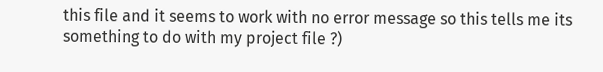this file and it seems to work with no error message so this tells me its something to do with my project file ?)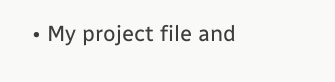• My project file and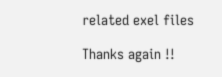related exel files

Thanks again !!